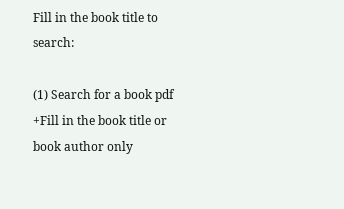Fill in the book title to search:

(1) Search for a book pdf
+Fill in the book title or book author only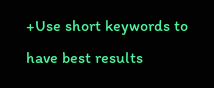+Use short keywords to have best results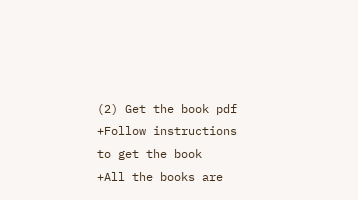(2) Get the book pdf
+Follow instructions to get the book
+All the books are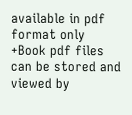available in pdf format only
+Book pdf files can be stored and viewed by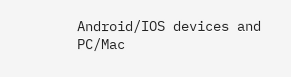Android/IOS devices and PC/Mac